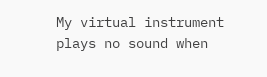My virtual instrument plays no sound when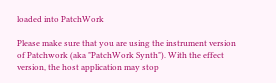loaded into PatchWork

Please make sure that you are using the instrument version of Patchwork (aka "PatchWork Synth"). With the effect version, the host application may stop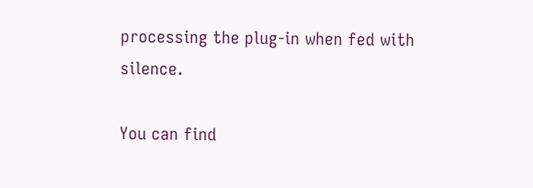processing the plug-in when fed with silence.

You can find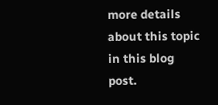more details about this topic in this blog post.